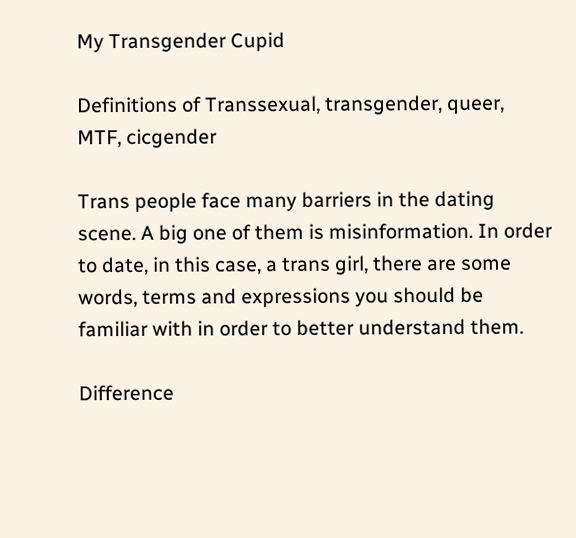My Transgender Cupid

Definitions of Transsexual, transgender, queer, MTF, cicgender

Trans people face many barriers in the dating scene. A big one of them is misinformation. In order to date, in this case, a trans girl, there are some words, terms and expressions you should be familiar with in order to better understand them.

Difference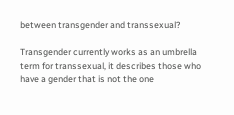between transgender and transsexual?

Transgender currently works as an umbrella term for transsexual, it describes those who have a gender that is not the one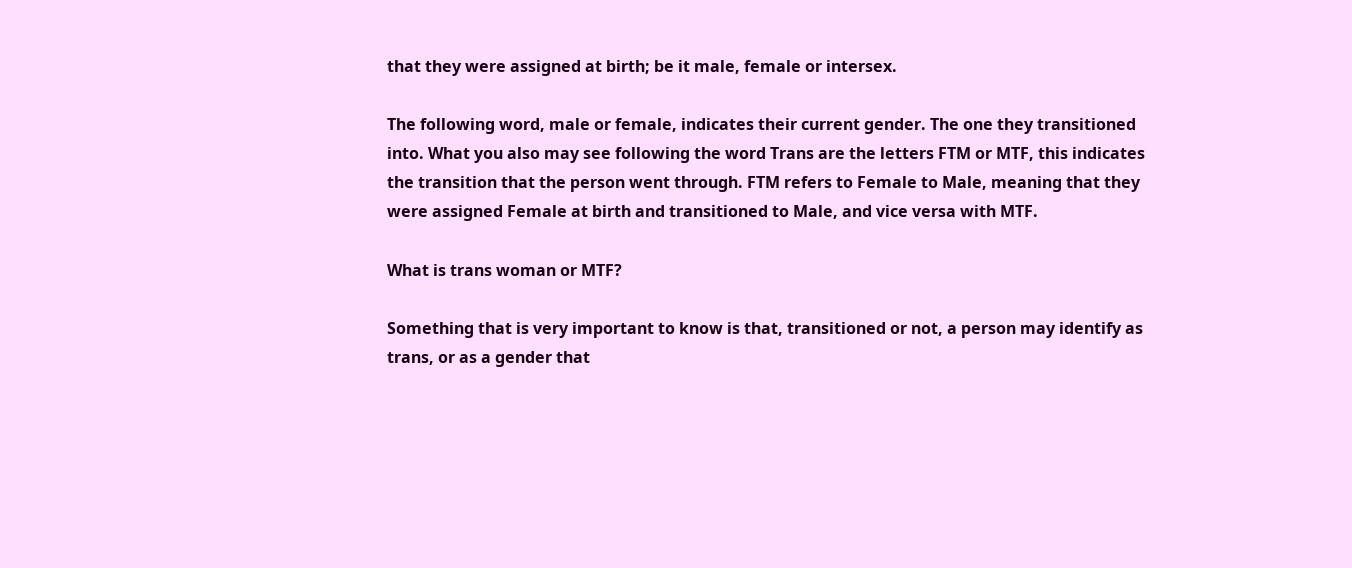that they were assigned at birth; be it male, female or intersex.

The following word, male or female, indicates their current gender. The one they transitioned into. What you also may see following the word Trans are the letters FTM or MTF, this indicates the transition that the person went through. FTM refers to Female to Male, meaning that they were assigned Female at birth and transitioned to Male, and vice versa with MTF.

What is trans woman or MTF?

Something that is very important to know is that, transitioned or not, a person may identify as trans, or as a gender that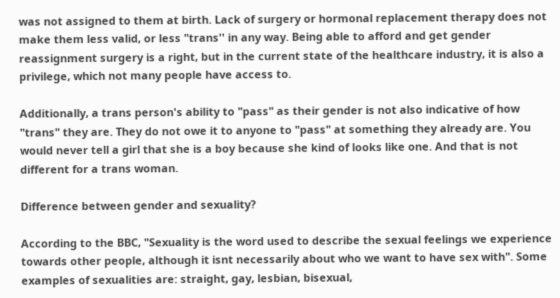was not assigned to them at birth. Lack of surgery or hormonal replacement therapy does not make them less valid, or less "trans'' in any way. Being able to afford and get gender reassignment surgery is a right, but in the current state of the healthcare industry, it is also a privilege, which not many people have access to.

Additionally, a trans person's ability to "pass" as their gender is not also indicative of how "trans" they are. They do not owe it to anyone to "pass" at something they already are. You would never tell a girl that she is a boy because she kind of looks like one. And that is not different for a trans woman.

Difference between gender and sexuality?

According to the BBC, "Sexuality is the word used to describe the sexual feelings we experience towards other people, although it isnt necessarily about who we want to have sex with". Some examples of sexualities are: straight, gay, lesbian, bisexual,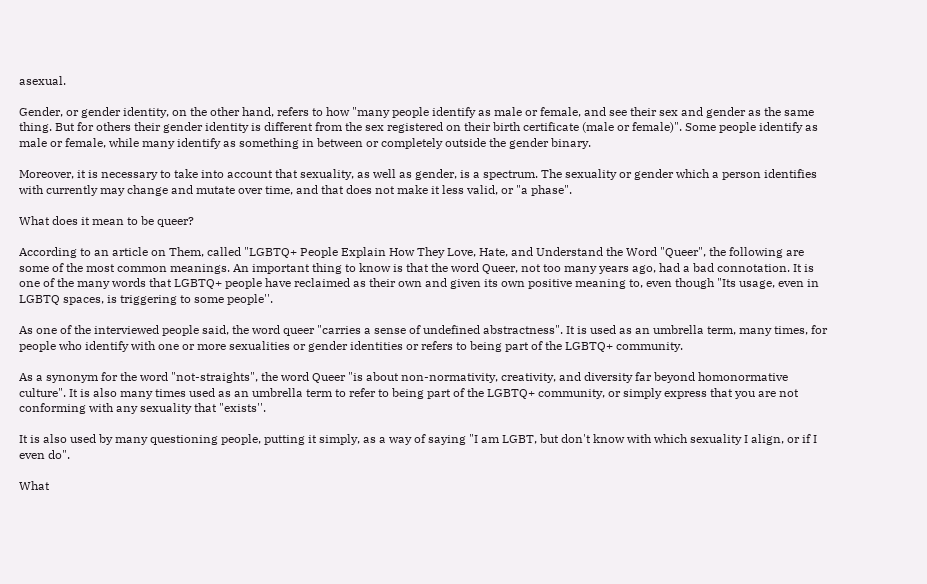asexual.

Gender, or gender identity, on the other hand, refers to how "many people identify as male or female, and see their sex and gender as the same thing. But for others their gender identity is different from the sex registered on their birth certificate (male or female)". Some people identify as male or female, while many identify as something in between or completely outside the gender binary.

Moreover, it is necessary to take into account that sexuality, as well as gender, is a spectrum. The sexuality or gender which a person identifies with currently may change and mutate over time, and that does not make it less valid, or "a phase".

What does it mean to be queer?

According to an article on Them, called "LGBTQ+ People Explain How They Love, Hate, and Understand the Word "Queer", the following are some of the most common meanings. An important thing to know is that the word Queer, not too many years ago, had a bad connotation. It is one of the many words that LGBTQ+ people have reclaimed as their own and given its own positive meaning to, even though "Its usage, even in LGBTQ spaces, is triggering to some people''.

As one of the interviewed people said, the word queer "carries a sense of undefined abstractness". It is used as an umbrella term, many times, for people who identify with one or more sexualities or gender identities or refers to being part of the LGBTQ+ community.

As a synonym for the word "not-straights", the word Queer "is about non-normativity, creativity, and diversity far beyond homonormative culture". It is also many times used as an umbrella term to refer to being part of the LGBTQ+ community, or simply express that you are not conforming with any sexuality that "exists''.

It is also used by many questioning people, putting it simply, as a way of saying "I am LGBT, but don't know with which sexuality I align, or if I even do".

What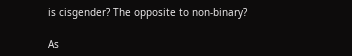is cisgender? The opposite to non-binary?

As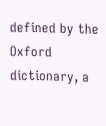defined by the Oxford dictionary, a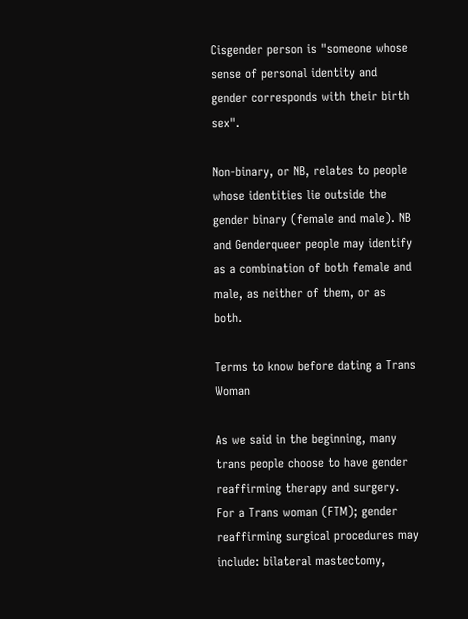Cisgender person is "someone whose sense of personal identity and gender corresponds with their birth sex".

Non-binary, or NB, relates to people whose identities lie outside the gender binary (female and male). NB and Genderqueer people may identify as a combination of both female and male, as neither of them, or as both.

Terms to know before dating a Trans Woman

As we said in the beginning, many trans people choose to have gender reaffirming therapy and surgery. For a Trans woman (FTM); gender reaffirming surgical procedures may include: bilateral mastectomy,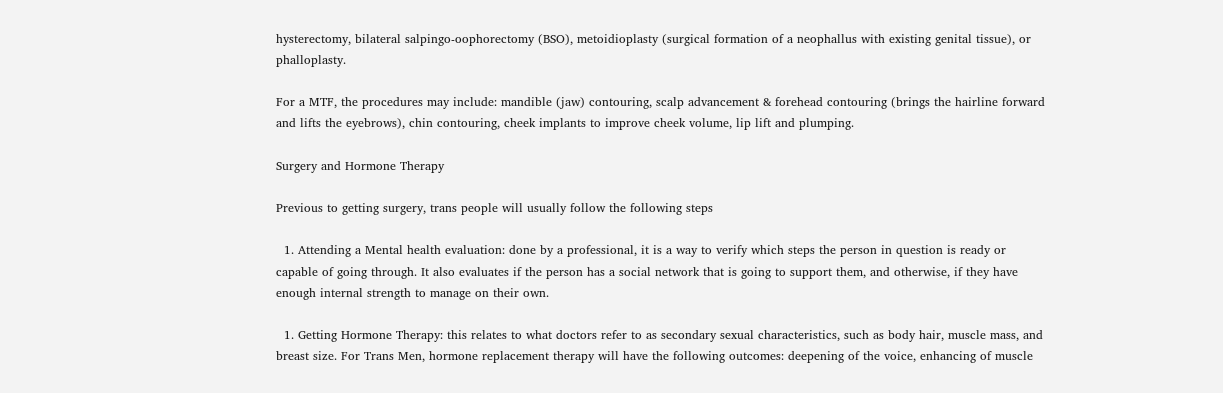hysterectomy, bilateral salpingo-oophorectomy (BSO), metoidioplasty (surgical formation of a neophallus with existing genital tissue), or phalloplasty.

For a MTF, the procedures may include: mandible (jaw) contouring, scalp advancement & forehead contouring (brings the hairline forward and lifts the eyebrows), chin contouring, cheek implants to improve cheek volume, lip lift and plumping.

Surgery and Hormone Therapy

Previous to getting surgery, trans people will usually follow the following steps

  1. Attending a Mental health evaluation: done by a professional, it is a way to verify which steps the person in question is ready or capable of going through. It also evaluates if the person has a social network that is going to support them, and otherwise, if they have enough internal strength to manage on their own.

  1. Getting Hormone Therapy: this relates to what doctors refer to as secondary sexual characteristics, such as body hair, muscle mass, and breast size. For Trans Men, hormone replacement therapy will have the following outcomes: deepening of the voice, enhancing of muscle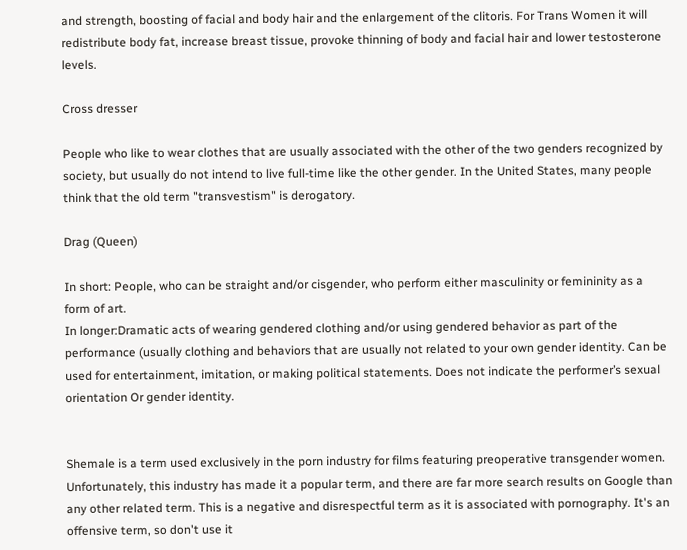and strength, boosting of facial and body hair and the enlargement of the clitoris. For Trans Women it will redistribute body fat, increase breast tissue, provoke thinning of body and facial hair and lower testosterone levels.

Cross dresser

People who like to wear clothes that are usually associated with the other of the two genders recognized by society, but usually do not intend to live full-time like the other gender. In the United States, many people think that the old term "transvestism" is derogatory.

Drag (Queen)

In short: People, who can be straight and/or cisgender, who perform either masculinity or femininity as a form of art.
In longer:Dramatic acts of wearing gendered clothing and/or using gendered behavior as part of the performance (usually clothing and behaviors that are usually not related to your own gender identity. Can be used for entertainment, imitation, or making political statements. Does not indicate the performer’s sexual orientation Or gender identity.


Shemale is a term used exclusively in the porn industry for films featuring preoperative transgender women. Unfortunately, this industry has made it a popular term, and there are far more search results on Google than any other related term. This is a negative and disrespectful term as it is associated with pornography. It's an offensive term, so don't use it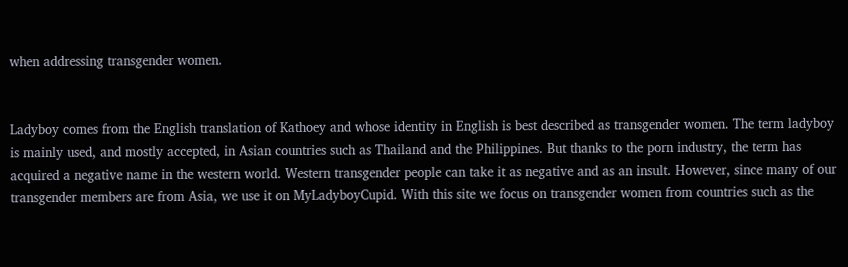when addressing transgender women.


Ladyboy comes from the English translation of Kathoey and whose identity in English is best described as transgender women. The term ladyboy is mainly used, and mostly accepted, in Asian countries such as Thailand and the Philippines. But thanks to the porn industry, the term has acquired a negative name in the western world. Western transgender people can take it as negative and as an insult. However, since many of our transgender members are from Asia, we use it on MyLadyboyCupid. With this site we focus on transgender women from countries such as the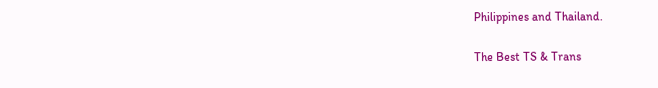Philippines and Thailand.

The Best TS & Trans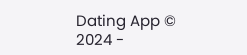Dating App © 2024 -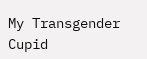My Transgender Cupid